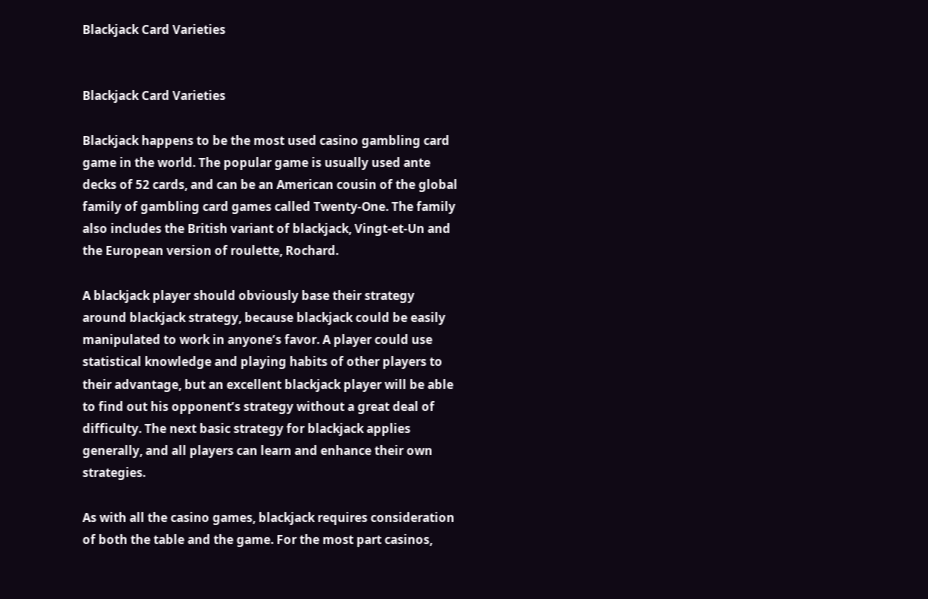Blackjack Card Varieties


Blackjack Card Varieties

Blackjack happens to be the most used casino gambling card game in the world. The popular game is usually used ante decks of 52 cards, and can be an American cousin of the global family of gambling card games called Twenty-One. The family also includes the British variant of blackjack, Vingt-et-Un and the European version of roulette, Rochard.

A blackjack player should obviously base their strategy around blackjack strategy, because blackjack could be easily manipulated to work in anyone’s favor. A player could use statistical knowledge and playing habits of other players to their advantage, but an excellent blackjack player will be able to find out his opponent’s strategy without a great deal of difficulty. The next basic strategy for blackjack applies generally, and all players can learn and enhance their own strategies.

As with all the casino games, blackjack requires consideration of both the table and the game. For the most part casinos,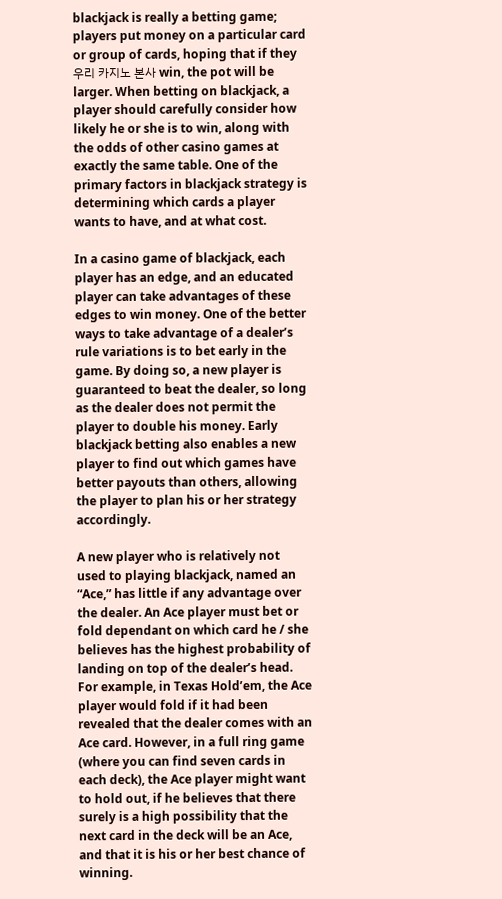blackjack is really a betting game; players put money on a particular card or group of cards, hoping that if they 우리 카지노 본사 win, the pot will be larger. When betting on blackjack, a player should carefully consider how likely he or she is to win, along with the odds of other casino games at exactly the same table. One of the primary factors in blackjack strategy is determining which cards a player wants to have, and at what cost.

In a casino game of blackjack, each player has an edge, and an educated player can take advantages of these edges to win money. One of the better ways to take advantage of a dealer’s rule variations is to bet early in the game. By doing so, a new player is guaranteed to beat the dealer, so long as the dealer does not permit the player to double his money. Early blackjack betting also enables a new player to find out which games have better payouts than others, allowing the player to plan his or her strategy accordingly.

A new player who is relatively not used to playing blackjack, named an “Ace,” has little if any advantage over the dealer. An Ace player must bet or fold dependant on which card he / she believes has the highest probability of landing on top of the dealer’s head. For example, in Texas Hold’em, the Ace player would fold if it had been revealed that the dealer comes with an Ace card. However, in a full ring game (where you can find seven cards in each deck), the Ace player might want to hold out, if he believes that there surely is a high possibility that the next card in the deck will be an Ace, and that it is his or her best chance of winning.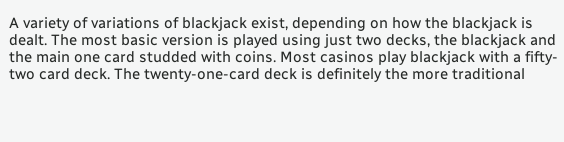A variety of variations of blackjack exist, depending on how the blackjack is dealt. The most basic version is played using just two decks, the blackjack and the main one card studded with coins. Most casinos play blackjack with a fifty-two card deck. The twenty-one-card deck is definitely the more traditional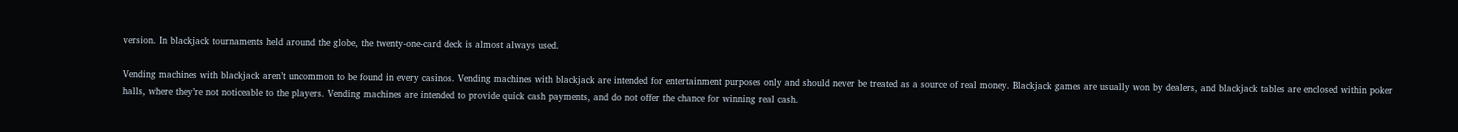version. In blackjack tournaments held around the globe, the twenty-one-card deck is almost always used.

Vending machines with blackjack aren’t uncommon to be found in every casinos. Vending machines with blackjack are intended for entertainment purposes only and should never be treated as a source of real money. Blackjack games are usually won by dealers, and blackjack tables are enclosed within poker halls, where they’re not noticeable to the players. Vending machines are intended to provide quick cash payments, and do not offer the chance for winning real cash.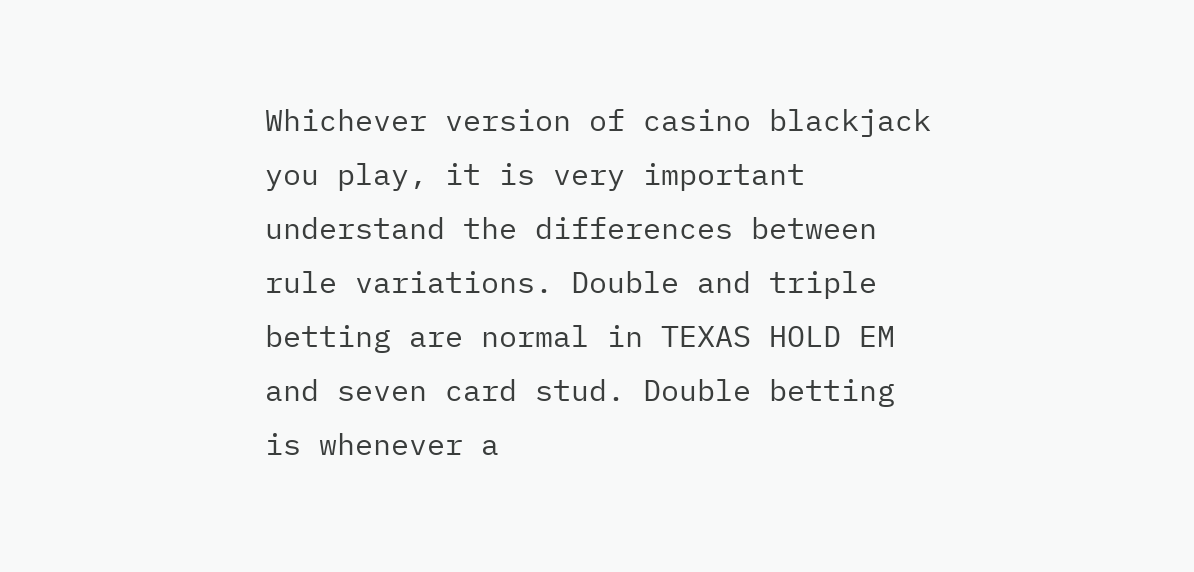Whichever version of casino blackjack you play, it is very important understand the differences between rule variations. Double and triple betting are normal in TEXAS HOLD EM and seven card stud. Double betting is whenever a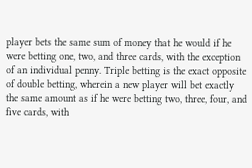player bets the same sum of money that he would if he were betting one, two, and three cards, with the exception of an individual penny. Triple betting is the exact opposite of double betting, wherein a new player will bet exactly the same amount as if he were betting two, three, four, and five cards, with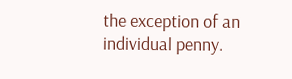the exception of an individual penny.